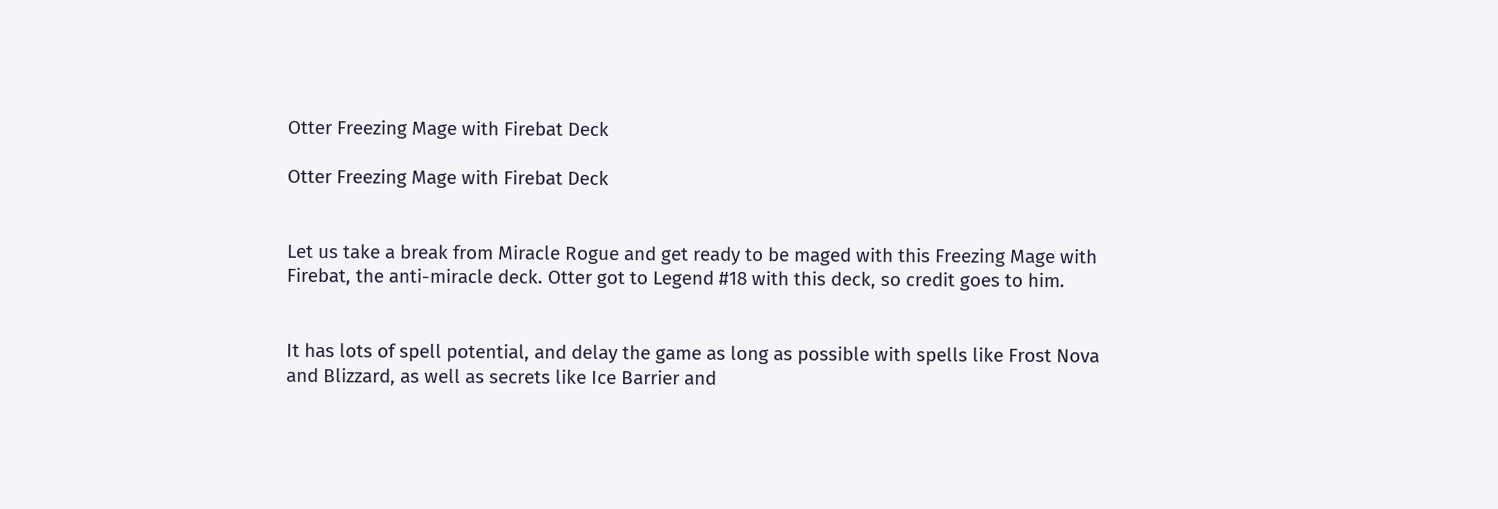Otter Freezing Mage with Firebat Deck

Otter Freezing Mage with Firebat Deck


Let us take a break from Miracle Rogue and get ready to be maged with this Freezing Mage with Firebat, the anti-miracle deck. Otter got to Legend #18 with this deck, so credit goes to him.


It has lots of spell potential, and delay the game as long as possible with spells like Frost Nova and Blizzard, as well as secrets like Ice Barrier and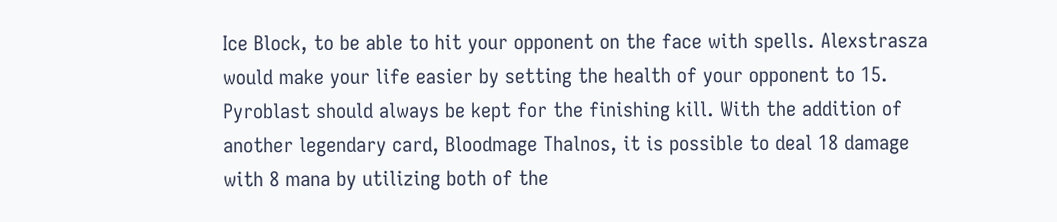Ice Block, to be able to hit your opponent on the face with spells. Alexstrasza would make your life easier by setting the health of your opponent to 15. Pyroblast should always be kept for the finishing kill. With the addition of another legendary card, Bloodmage Thalnos, it is possible to deal 18 damage with 8 mana by utilizing both of the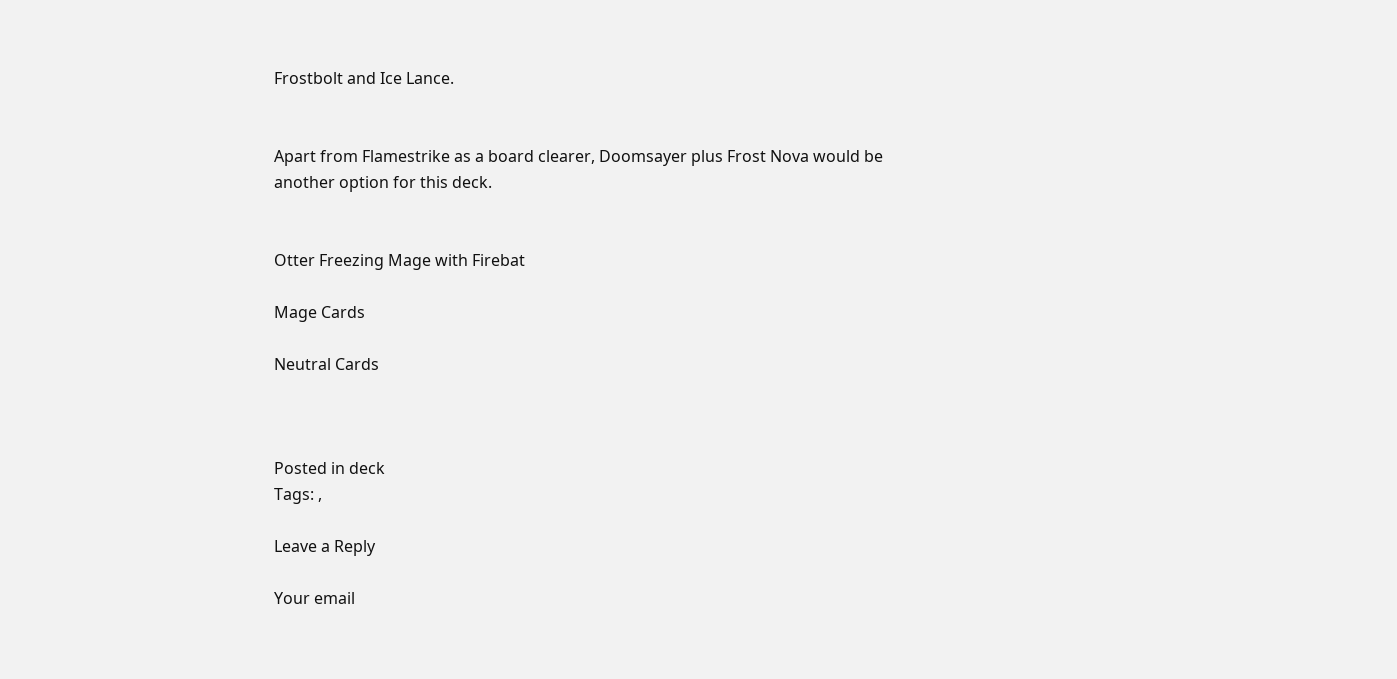Frostbolt and Ice Lance.


Apart from Flamestrike as a board clearer, Doomsayer plus Frost Nova would be another option for this deck.


Otter Freezing Mage with Firebat

Mage Cards

Neutral Cards



Posted in deck
Tags: ,

Leave a Reply

Your email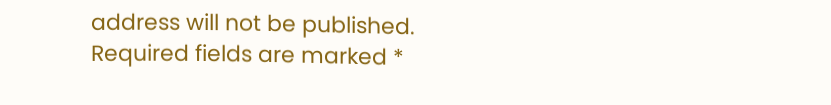address will not be published. Required fields are marked *